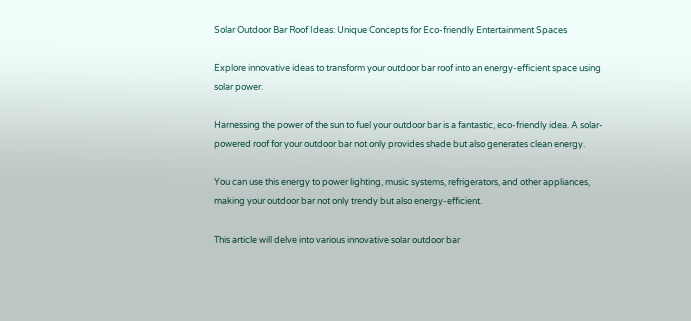Solar Outdoor Bar Roof Ideas: Unique Concepts for Eco-friendly Entertainment Spaces

Explore innovative ideas to transform your outdoor bar roof into an energy-efficient space using solar power.

Harnessing the power of the sun to fuel your outdoor bar is a fantastic, eco-friendly idea. A solar-powered roof for your outdoor bar not only provides shade but also generates clean energy.

You can use this energy to power lighting, music systems, refrigerators, and other appliances, making your outdoor bar not only trendy but also energy-efficient.

This article will delve into various innovative solar outdoor bar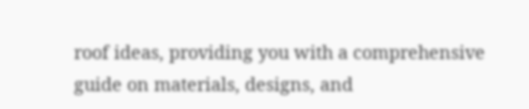roof ideas, providing you with a comprehensive guide on materials, designs, and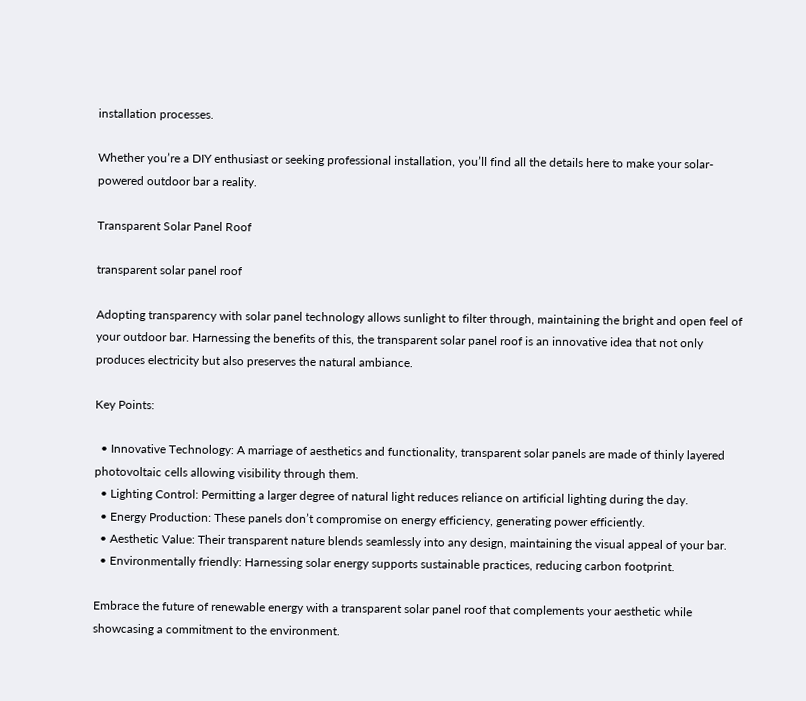installation processes.

Whether you’re a DIY enthusiast or seeking professional installation, you’ll find all the details here to make your solar-powered outdoor bar a reality.

Transparent Solar Panel Roof

transparent solar panel roof

Adopting transparency with solar panel technology allows sunlight to filter through, maintaining the bright and open feel of your outdoor bar. Harnessing the benefits of this, the transparent solar panel roof is an innovative idea that not only produces electricity but also preserves the natural ambiance.

Key Points:

  • Innovative Technology: A marriage of aesthetics and functionality, transparent solar panels are made of thinly layered photovoltaic cells allowing visibility through them.
  • Lighting Control: Permitting a larger degree of natural light reduces reliance on artificial lighting during the day.
  • Energy Production: These panels don’t compromise on energy efficiency, generating power efficiently.
  • Aesthetic Value: Their transparent nature blends seamlessly into any design, maintaining the visual appeal of your bar.
  • Environmentally friendly: Harnessing solar energy supports sustainable practices, reducing carbon footprint.

Embrace the future of renewable energy with a transparent solar panel roof that complements your aesthetic while showcasing a commitment to the environment.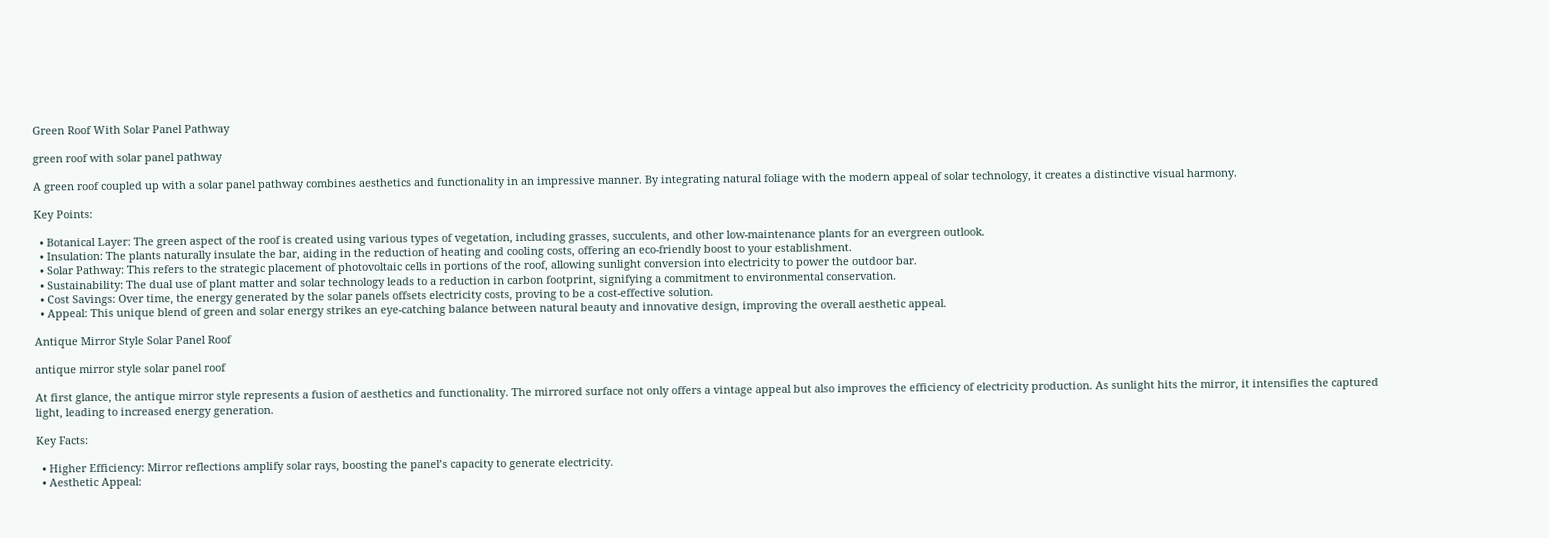Green Roof With Solar Panel Pathway

green roof with solar panel pathway

A green roof coupled up with a solar panel pathway combines aesthetics and functionality in an impressive manner. By integrating natural foliage with the modern appeal of solar technology, it creates a distinctive visual harmony.

Key Points:

  • Botanical Layer: The green aspect of the roof is created using various types of vegetation, including grasses, succulents, and other low-maintenance plants for an evergreen outlook.
  • Insulation: The plants naturally insulate the bar, aiding in the reduction of heating and cooling costs, offering an eco-friendly boost to your establishment.
  • Solar Pathway: This refers to the strategic placement of photovoltaic cells in portions of the roof, allowing sunlight conversion into electricity to power the outdoor bar.
  • Sustainability: The dual use of plant matter and solar technology leads to a reduction in carbon footprint, signifying a commitment to environmental conservation.
  • Cost Savings: Over time, the energy generated by the solar panels offsets electricity costs, proving to be a cost-effective solution.
  • Appeal: This unique blend of green and solar energy strikes an eye-catching balance between natural beauty and innovative design, improving the overall aesthetic appeal.

Antique Mirror Style Solar Panel Roof

antique mirror style solar panel roof

At first glance, the antique mirror style represents a fusion of aesthetics and functionality. The mirrored surface not only offers a vintage appeal but also improves the efficiency of electricity production. As sunlight hits the mirror, it intensifies the captured light, leading to increased energy generation.

Key Facts:

  • Higher Efficiency: Mirror reflections amplify solar rays, boosting the panel’s capacity to generate electricity.
  • Aesthetic Appeal: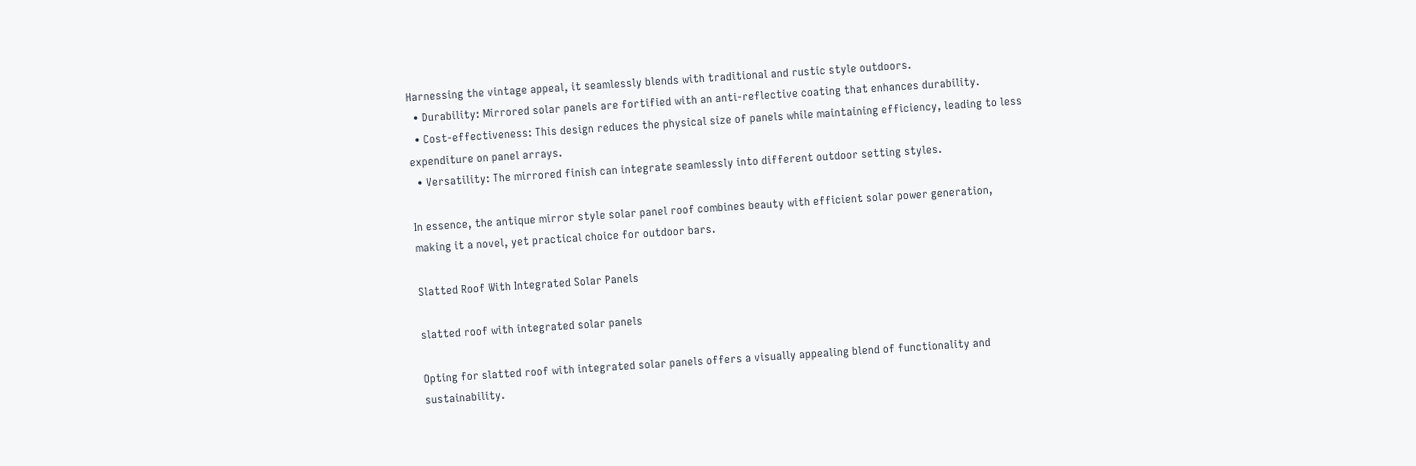Harnessing the vintage appeal, it seamlessly blends with traditional and rustic style outdoors.
  • Durability: Mirrored solar panels are fortified with an anti-reflective coating that enhances durability.
  • Cost-effectiveness: This design reduces the physical size of panels while maintaining efficiency, leading to less expenditure on panel arrays.
  • Versatility: The mirrored finish can integrate seamlessly into different outdoor setting styles.

In essence, the antique mirror style solar panel roof combines beauty with efficient solar power generation, making it a novel, yet practical choice for outdoor bars.

Slatted Roof With Integrated Solar Panels

slatted roof with integrated solar panels

Opting for slatted roof with integrated solar panels offers a visually appealing blend of functionality and sustainability.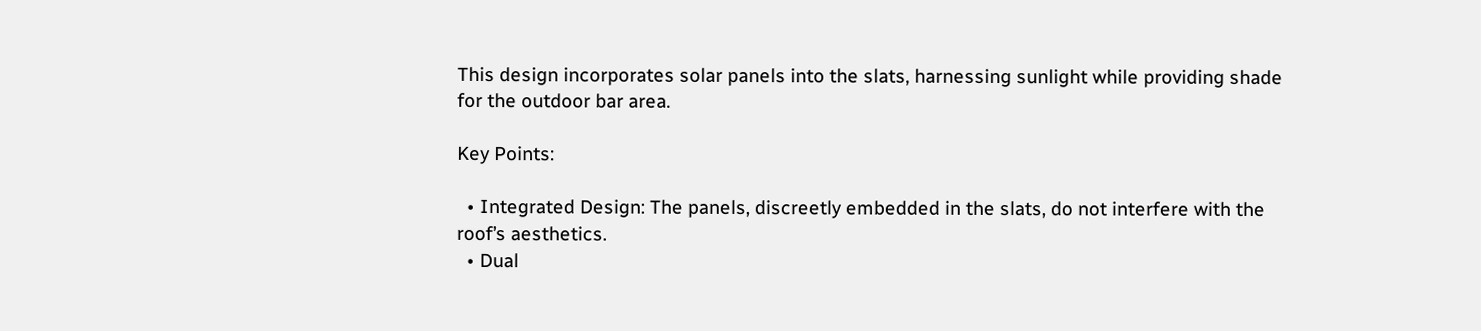This design incorporates solar panels into the slats, harnessing sunlight while providing shade for the outdoor bar area.

Key Points:

  • Integrated Design: The panels, discreetly embedded in the slats, do not interfere with the roof’s aesthetics.
  • Dual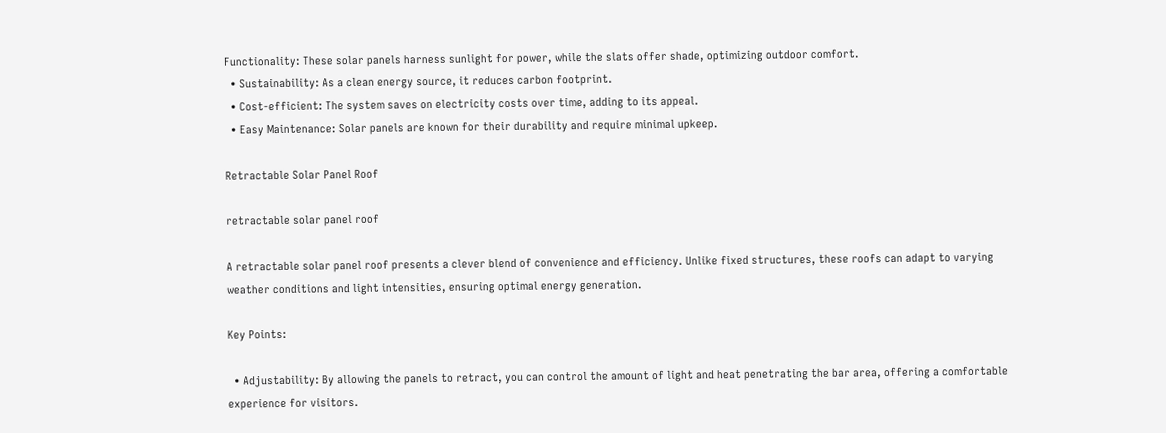Functionality: These solar panels harness sunlight for power, while the slats offer shade, optimizing outdoor comfort.
  • Sustainability: As a clean energy source, it reduces carbon footprint.
  • Cost-efficient: The system saves on electricity costs over time, adding to its appeal.
  • Easy Maintenance: Solar panels are known for their durability and require minimal upkeep.

Retractable Solar Panel Roof

retractable solar panel roof

A retractable solar panel roof presents a clever blend of convenience and efficiency. Unlike fixed structures, these roofs can adapt to varying weather conditions and light intensities, ensuring optimal energy generation.

Key Points:

  • Adjustability: By allowing the panels to retract, you can control the amount of light and heat penetrating the bar area, offering a comfortable experience for visitors.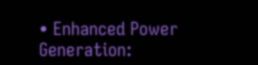• Enhanced Power Generation: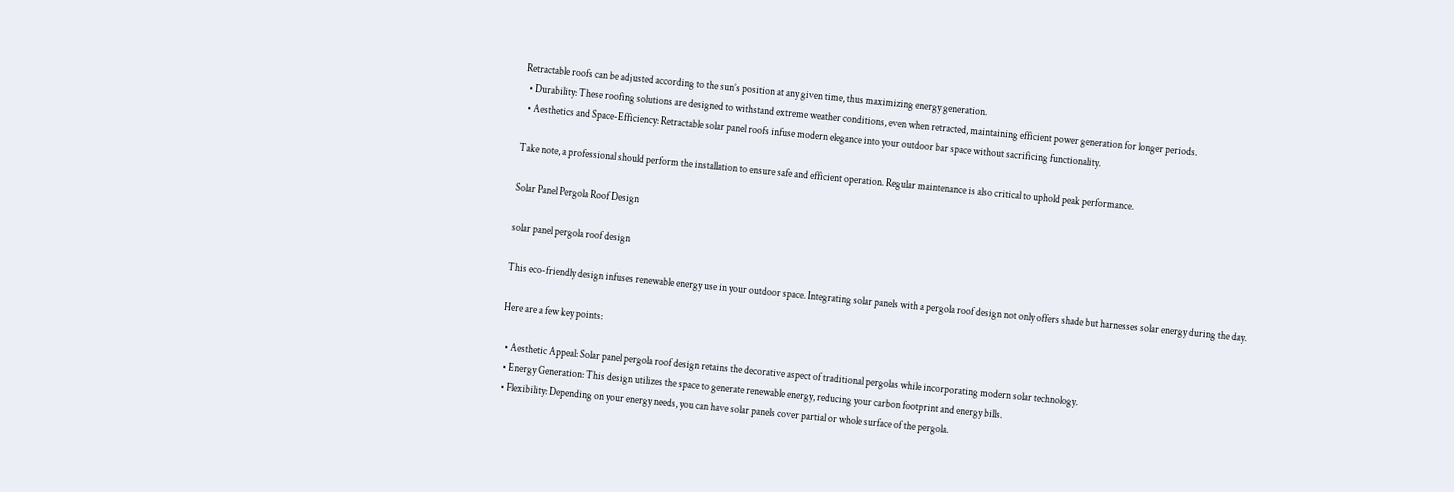Retractable roofs can be adjusted according to the sun’s position at any given time, thus maximizing energy generation.
  • Durability: These roofing solutions are designed to withstand extreme weather conditions, even when retracted, maintaining efficient power generation for longer periods.
  • Aesthetics and Space-Efficiency: Retractable solar panel roofs infuse modern elegance into your outdoor bar space without sacrificing functionality.

Take note, a professional should perform the installation to ensure safe and efficient operation. Regular maintenance is also critical to uphold peak performance.

Solar Panel Pergola Roof Design

solar panel pergola roof design

This eco-friendly design infuses renewable energy use in your outdoor space. Integrating solar panels with a pergola roof design not only offers shade but harnesses solar energy during the day.

Here are a few key points:

  • Aesthetic Appeal: Solar panel pergola roof design retains the decorative aspect of traditional pergolas while incorporating modern solar technology.
  • Energy Generation: This design utilizes the space to generate renewable energy, reducing your carbon footprint and energy bills.
  • Flexibility: Depending on your energy needs, you can have solar panels cover partial or whole surface of the pergola.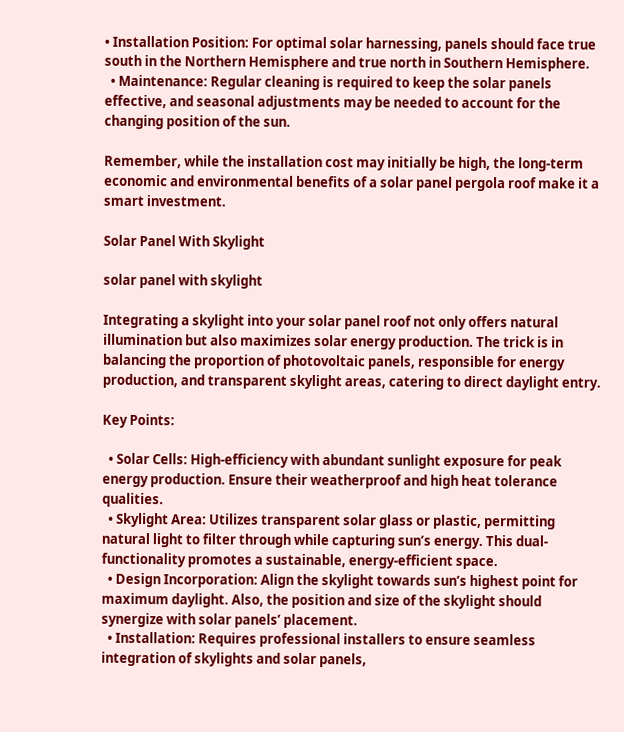• Installation Position: For optimal solar harnessing, panels should face true south in the Northern Hemisphere and true north in Southern Hemisphere.
  • Maintenance: Regular cleaning is required to keep the solar panels effective, and seasonal adjustments may be needed to account for the changing position of the sun.

Remember, while the installation cost may initially be high, the long-term economic and environmental benefits of a solar panel pergola roof make it a smart investment.

Solar Panel With Skylight

solar panel with skylight

Integrating a skylight into your solar panel roof not only offers natural illumination but also maximizes solar energy production. The trick is in balancing the proportion of photovoltaic panels, responsible for energy production, and transparent skylight areas, catering to direct daylight entry.

Key Points:

  • Solar Cells: High-efficiency with abundant sunlight exposure for peak energy production. Ensure their weatherproof and high heat tolerance qualities.
  • Skylight Area: Utilizes transparent solar glass or plastic, permitting natural light to filter through while capturing sun’s energy. This dual-functionality promotes a sustainable, energy-efficient space.
  • Design Incorporation: Align the skylight towards sun’s highest point for maximum daylight. Also, the position and size of the skylight should synergize with solar panels’ placement.
  • Installation: Requires professional installers to ensure seamless integration of skylights and solar panels,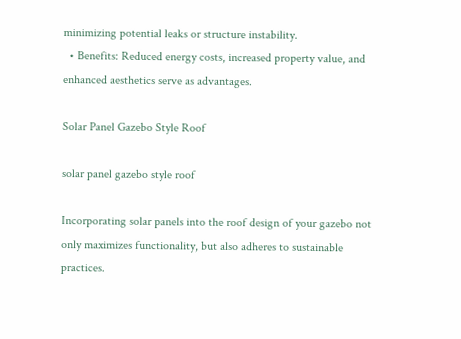minimizing potential leaks or structure instability.
  • Benefits: Reduced energy costs, increased property value, and enhanced aesthetics serve as advantages.

Solar Panel Gazebo Style Roof

solar panel gazebo style roof

Incorporating solar panels into the roof design of your gazebo not only maximizes functionality, but also adheres to sustainable practices.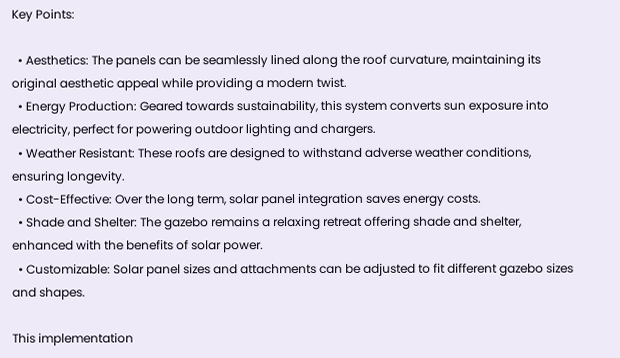Key Points:

  • Aesthetics: The panels can be seamlessly lined along the roof curvature, maintaining its original aesthetic appeal while providing a modern twist.
  • Energy Production: Geared towards sustainability, this system converts sun exposure into electricity, perfect for powering outdoor lighting and chargers.
  • Weather Resistant: These roofs are designed to withstand adverse weather conditions, ensuring longevity.
  • Cost-Effective: Over the long term, solar panel integration saves energy costs.
  • Shade and Shelter: The gazebo remains a relaxing retreat offering shade and shelter, enhanced with the benefits of solar power.
  • Customizable: Solar panel sizes and attachments can be adjusted to fit different gazebo sizes and shapes.

This implementation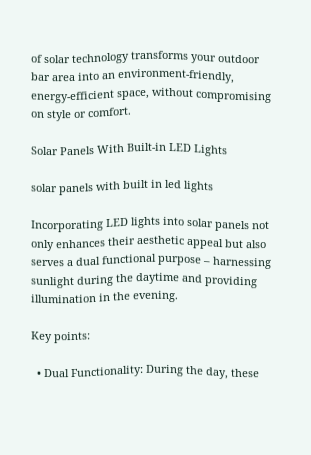of solar technology transforms your outdoor bar area into an environment-friendly, energy-efficient space, without compromising on style or comfort.

Solar Panels With Built-in LED Lights

solar panels with built in led lights

Incorporating LED lights into solar panels not only enhances their aesthetic appeal but also serves a dual functional purpose – harnessing sunlight during the daytime and providing illumination in the evening.

Key points:

  • Dual Functionality: During the day, these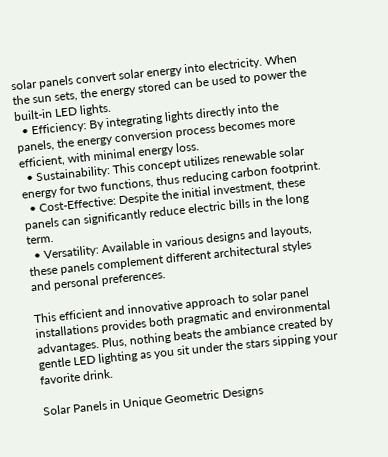solar panels convert solar energy into electricity. When the sun sets, the energy stored can be used to power the built-in LED lights.
  • Efficiency: By integrating lights directly into the panels, the energy conversion process becomes more efficient, with minimal energy loss.
  • Sustainability: This concept utilizes renewable solar energy for two functions, thus reducing carbon footprint.
  • Cost-Effective: Despite the initial investment, these panels can significantly reduce electric bills in the long term.
  • Versatility: Available in various designs and layouts, these panels complement different architectural styles and personal preferences.

This efficient and innovative approach to solar panel installations provides both pragmatic and environmental advantages. Plus, nothing beats the ambiance created by gentle LED lighting as you sit under the stars sipping your favorite drink.

Solar Panels in Unique Geometric Designs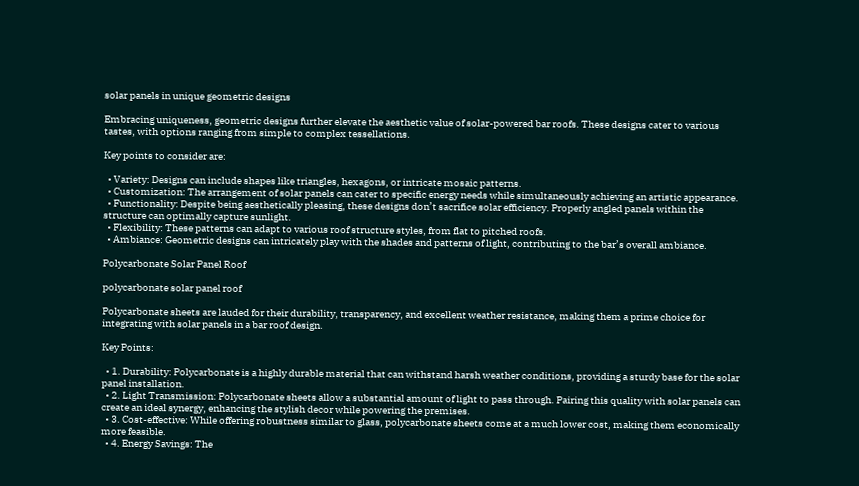solar panels in unique geometric designs

Embracing uniqueness, geometric designs further elevate the aesthetic value of solar-powered bar roofs. These designs cater to various tastes, with options ranging from simple to complex tessellations.

Key points to consider are:

  • Variety: Designs can include shapes like triangles, hexagons, or intricate mosaic patterns.
  • Customization: The arrangement of solar panels can cater to specific energy needs while simultaneously achieving an artistic appearance.
  • Functionality: Despite being aesthetically pleasing, these designs don’t sacrifice solar efficiency. Properly angled panels within the structure can optimally capture sunlight.
  • Flexibility: These patterns can adapt to various roof structure styles, from flat to pitched roofs.
  • Ambiance: Geometric designs can intricately play with the shades and patterns of light, contributing to the bar’s overall ambiance.

Polycarbonate Solar Panel Roof

polycarbonate solar panel roof

Polycarbonate sheets are lauded for their durability, transparency, and excellent weather resistance, making them a prime choice for integrating with solar panels in a bar roof design.

Key Points:

  • 1. Durability: Polycarbonate is a highly durable material that can withstand harsh weather conditions, providing a sturdy base for the solar panel installation.
  • 2. Light Transmission: Polycarbonate sheets allow a substantial amount of light to pass through. Pairing this quality with solar panels can create an ideal synergy, enhancing the stylish decor while powering the premises.
  • 3. Cost-effective: While offering robustness similar to glass, polycarbonate sheets come at a much lower cost, making them economically more feasible.
  • 4. Energy Savings: The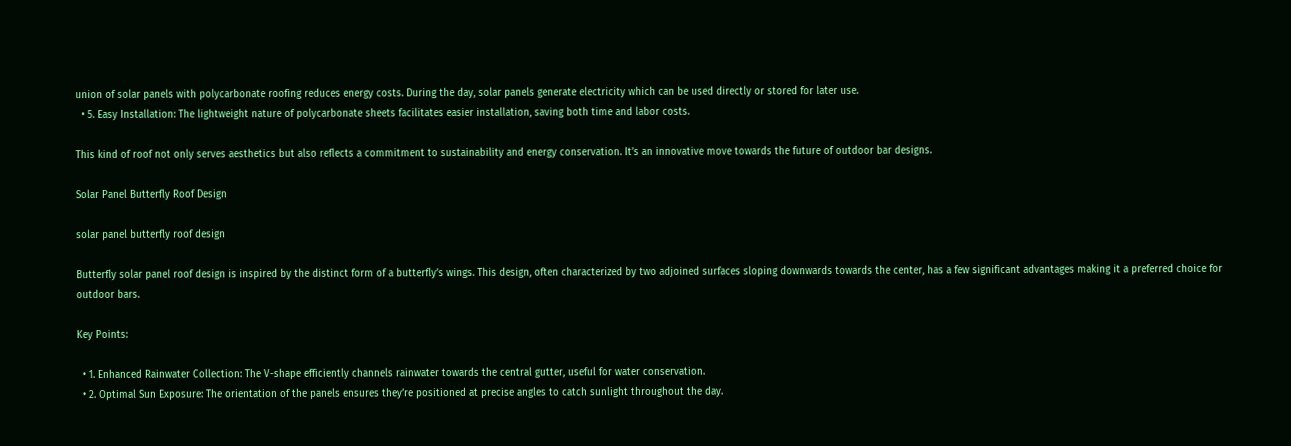union of solar panels with polycarbonate roofing reduces energy costs. During the day, solar panels generate electricity which can be used directly or stored for later use.
  • 5. Easy Installation: The lightweight nature of polycarbonate sheets facilitates easier installation, saving both time and labor costs.

This kind of roof not only serves aesthetics but also reflects a commitment to sustainability and energy conservation. It’s an innovative move towards the future of outdoor bar designs.

Solar Panel Butterfly Roof Design

solar panel butterfly roof design

Butterfly solar panel roof design is inspired by the distinct form of a butterfly’s wings. This design, often characterized by two adjoined surfaces sloping downwards towards the center, has a few significant advantages making it a preferred choice for outdoor bars.

Key Points:

  • 1. Enhanced Rainwater Collection: The V-shape efficiently channels rainwater towards the central gutter, useful for water conservation.
  • 2. Optimal Sun Exposure: The orientation of the panels ensures they’re positioned at precise angles to catch sunlight throughout the day.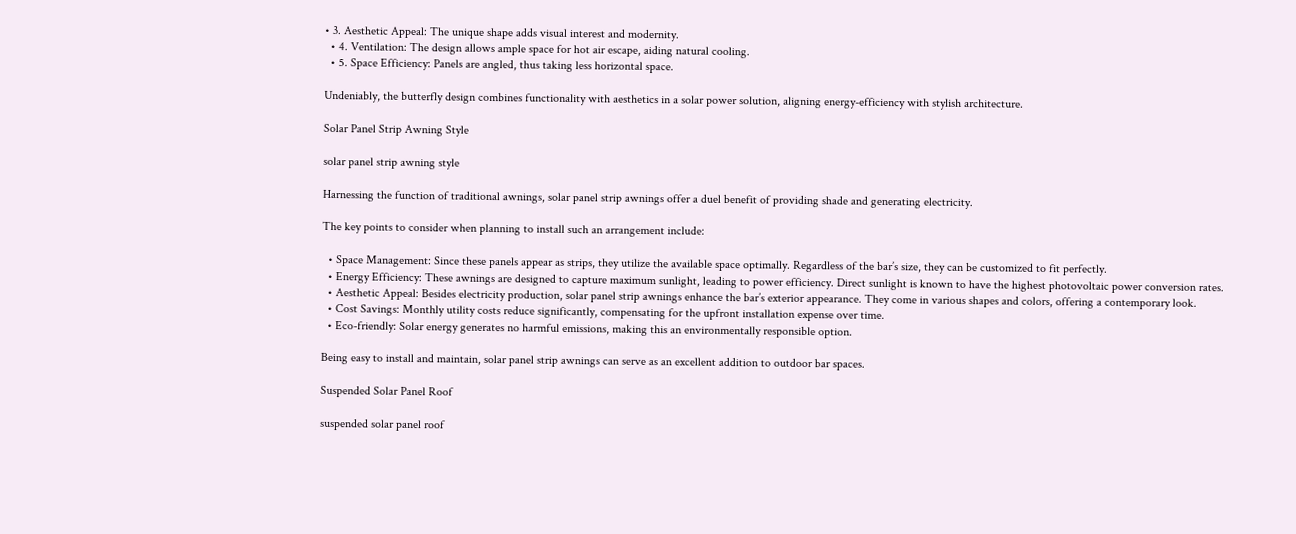• 3. Aesthetic Appeal: The unique shape adds visual interest and modernity.
  • 4. Ventilation: The design allows ample space for hot air escape, aiding natural cooling.
  • 5. Space Efficiency: Panels are angled, thus taking less horizontal space.

Undeniably, the butterfly design combines functionality with aesthetics in a solar power solution, aligning energy-efficiency with stylish architecture.

Solar Panel Strip Awning Style

solar panel strip awning style

Harnessing the function of traditional awnings, solar panel strip awnings offer a duel benefit of providing shade and generating electricity.

The key points to consider when planning to install such an arrangement include:

  • Space Management: Since these panels appear as strips, they utilize the available space optimally. Regardless of the bar’s size, they can be customized to fit perfectly.
  • Energy Efficiency: These awnings are designed to capture maximum sunlight, leading to power efficiency. Direct sunlight is known to have the highest photovoltaic power conversion rates.
  • Aesthetic Appeal: Besides electricity production, solar panel strip awnings enhance the bar’s exterior appearance. They come in various shapes and colors, offering a contemporary look.
  • Cost Savings: Monthly utility costs reduce significantly, compensating for the upfront installation expense over time.
  • Eco-friendly: Solar energy generates no harmful emissions, making this an environmentally responsible option.

Being easy to install and maintain, solar panel strip awnings can serve as an excellent addition to outdoor bar spaces.

Suspended Solar Panel Roof

suspended solar panel roof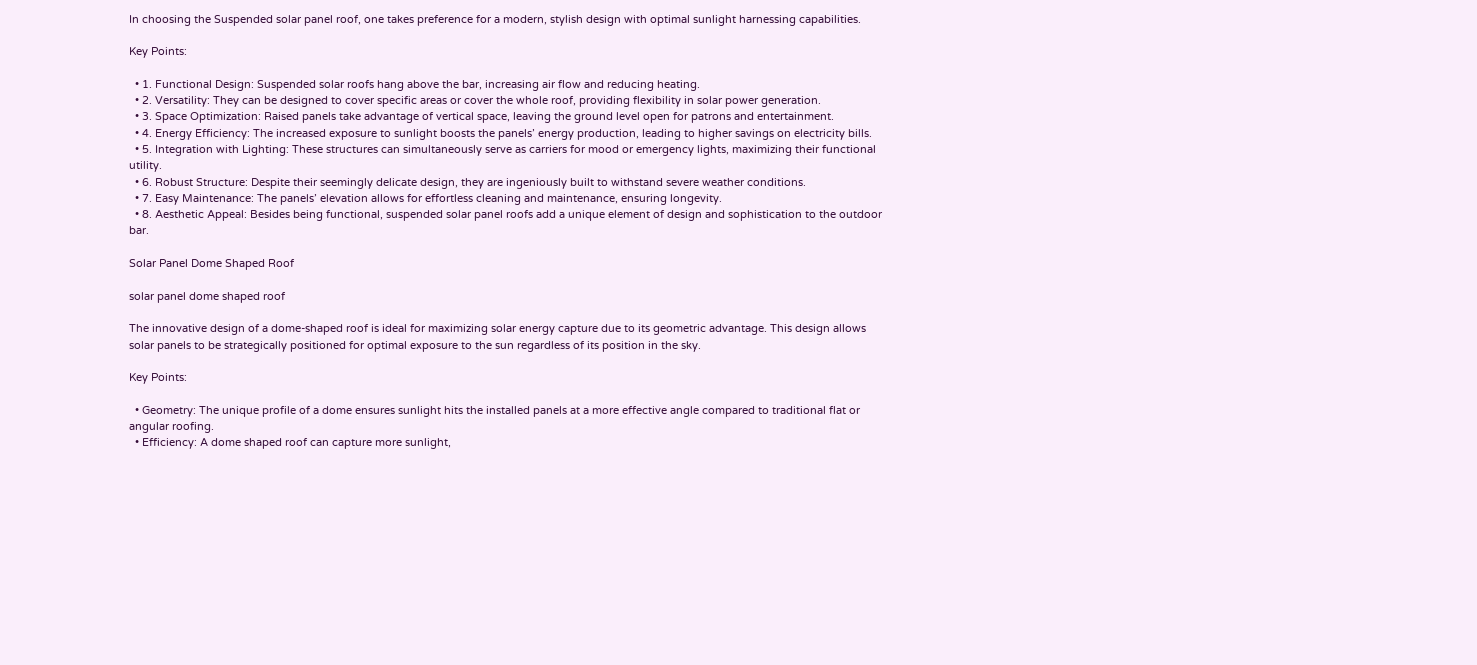In choosing the Suspended solar panel roof, one takes preference for a modern, stylish design with optimal sunlight harnessing capabilities.

Key Points:

  • 1. Functional Design: Suspended solar roofs hang above the bar, increasing air flow and reducing heating.
  • 2. Versatility: They can be designed to cover specific areas or cover the whole roof, providing flexibility in solar power generation.
  • 3. Space Optimization: Raised panels take advantage of vertical space, leaving the ground level open for patrons and entertainment.
  • 4. Energy Efficiency: The increased exposure to sunlight boosts the panels’ energy production, leading to higher savings on electricity bills.
  • 5. Integration with Lighting: These structures can simultaneously serve as carriers for mood or emergency lights, maximizing their functional utility.
  • 6. Robust Structure: Despite their seemingly delicate design, they are ingeniously built to withstand severe weather conditions.
  • 7. Easy Maintenance: The panels’ elevation allows for effortless cleaning and maintenance, ensuring longevity.
  • 8. Aesthetic Appeal: Besides being functional, suspended solar panel roofs add a unique element of design and sophistication to the outdoor bar.

Solar Panel Dome Shaped Roof

solar panel dome shaped roof

The innovative design of a dome-shaped roof is ideal for maximizing solar energy capture due to its geometric advantage. This design allows solar panels to be strategically positioned for optimal exposure to the sun regardless of its position in the sky.

Key Points:

  • Geometry: The unique profile of a dome ensures sunlight hits the installed panels at a more effective angle compared to traditional flat or angular roofing.
  • Efficiency: A dome shaped roof can capture more sunlight,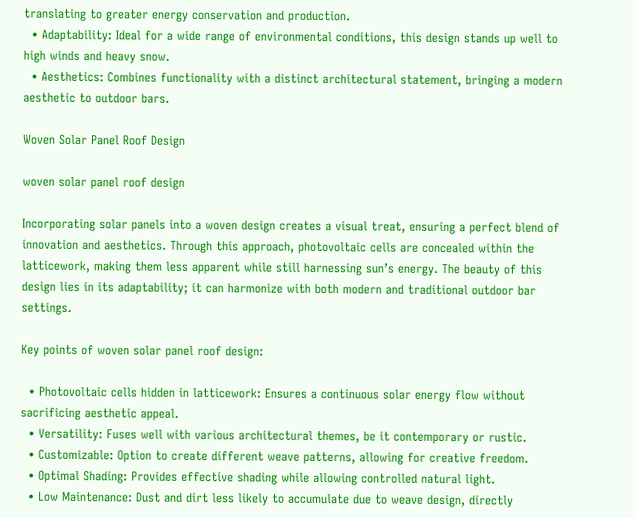translating to greater energy conservation and production.
  • Adaptability: Ideal for a wide range of environmental conditions, this design stands up well to high winds and heavy snow.
  • Aesthetics: Combines functionality with a distinct architectural statement, bringing a modern aesthetic to outdoor bars.

Woven Solar Panel Roof Design

woven solar panel roof design

Incorporating solar panels into a woven design creates a visual treat, ensuring a perfect blend of innovation and aesthetics. Through this approach, photovoltaic cells are concealed within the latticework, making them less apparent while still harnessing sun’s energy. The beauty of this design lies in its adaptability; it can harmonize with both modern and traditional outdoor bar settings.

Key points of woven solar panel roof design:

  • Photovoltaic cells hidden in latticework: Ensures a continuous solar energy flow without sacrificing aesthetic appeal.
  • Versatility: Fuses well with various architectural themes, be it contemporary or rustic.
  • Customizable: Option to create different weave patterns, allowing for creative freedom.
  • Optimal Shading: Provides effective shading while allowing controlled natural light.
  • Low Maintenance: Dust and dirt less likely to accumulate due to weave design, directly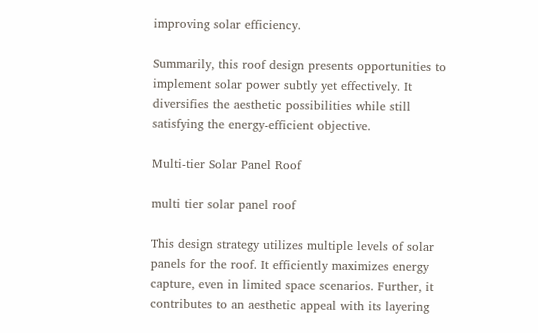improving solar efficiency.

Summarily, this roof design presents opportunities to implement solar power subtly yet effectively. It diversifies the aesthetic possibilities while still satisfying the energy-efficient objective.

Multi-tier Solar Panel Roof

multi tier solar panel roof

This design strategy utilizes multiple levels of solar panels for the roof. It efficiently maximizes energy capture, even in limited space scenarios. Further, it contributes to an aesthetic appeal with its layering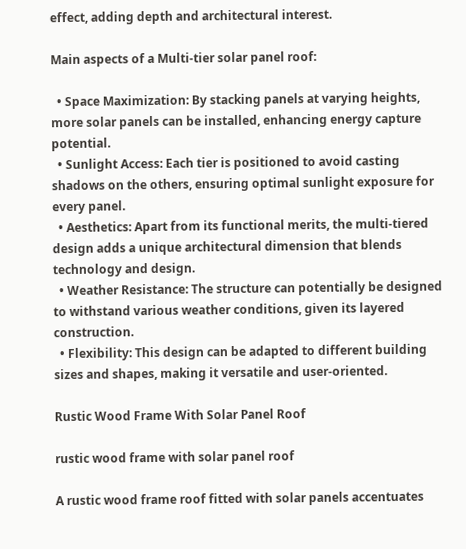effect, adding depth and architectural interest.

Main aspects of a Multi-tier solar panel roof:

  • Space Maximization: By stacking panels at varying heights, more solar panels can be installed, enhancing energy capture potential.
  • Sunlight Access: Each tier is positioned to avoid casting shadows on the others, ensuring optimal sunlight exposure for every panel.
  • Aesthetics: Apart from its functional merits, the multi-tiered design adds a unique architectural dimension that blends technology and design.
  • Weather Resistance: The structure can potentially be designed to withstand various weather conditions, given its layered construction.
  • Flexibility: This design can be adapted to different building sizes and shapes, making it versatile and user-oriented.

Rustic Wood Frame With Solar Panel Roof

rustic wood frame with solar panel roof

A rustic wood frame roof fitted with solar panels accentuates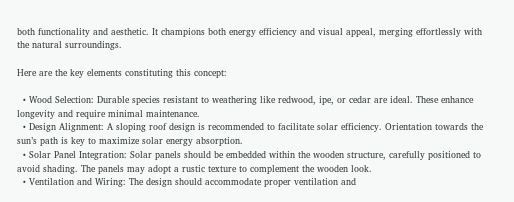both functionality and aesthetic. It champions both energy efficiency and visual appeal, merging effortlessly with the natural surroundings.

Here are the key elements constituting this concept:

  • Wood Selection: Durable species resistant to weathering like redwood, ipe, or cedar are ideal. These enhance longevity and require minimal maintenance.
  • Design Alignment: A sloping roof design is recommended to facilitate solar efficiency. Orientation towards the sun’s path is key to maximize solar energy absorption.
  • Solar Panel Integration: Solar panels should be embedded within the wooden structure, carefully positioned to avoid shading. The panels may adopt a rustic texture to complement the wooden look.
  • Ventilation and Wiring: The design should accommodate proper ventilation and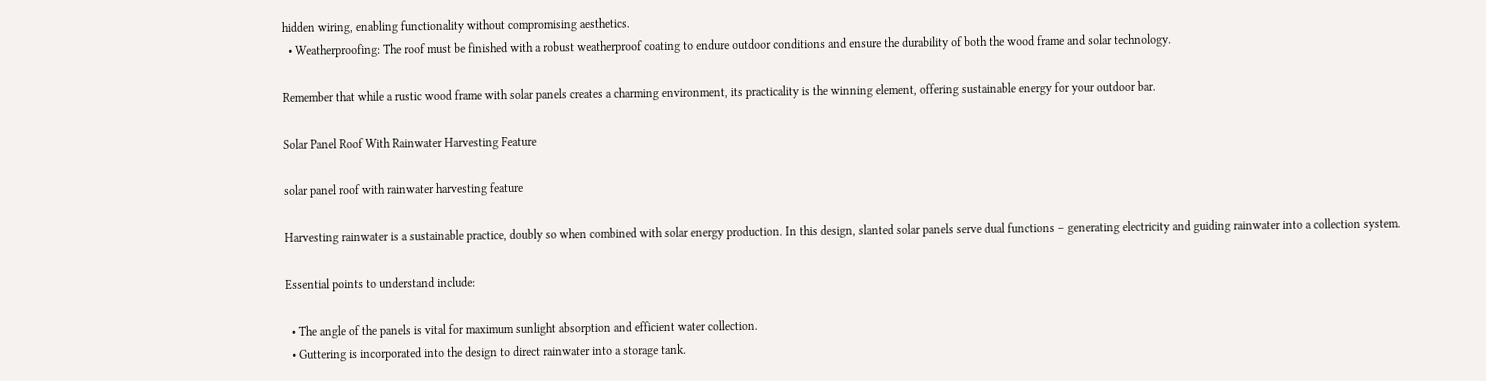hidden wiring, enabling functionality without compromising aesthetics.
  • Weatherproofing: The roof must be finished with a robust weatherproof coating to endure outdoor conditions and ensure the durability of both the wood frame and solar technology.

Remember that while a rustic wood frame with solar panels creates a charming environment, its practicality is the winning element, offering sustainable energy for your outdoor bar.

Solar Panel Roof With Rainwater Harvesting Feature

solar panel roof with rainwater harvesting feature

Harvesting rainwater is a sustainable practice, doubly so when combined with solar energy production. In this design, slanted solar panels serve dual functions – generating electricity and guiding rainwater into a collection system.

Essential points to understand include:

  • The angle of the panels is vital for maximum sunlight absorption and efficient water collection.
  • Guttering is incorporated into the design to direct rainwater into a storage tank.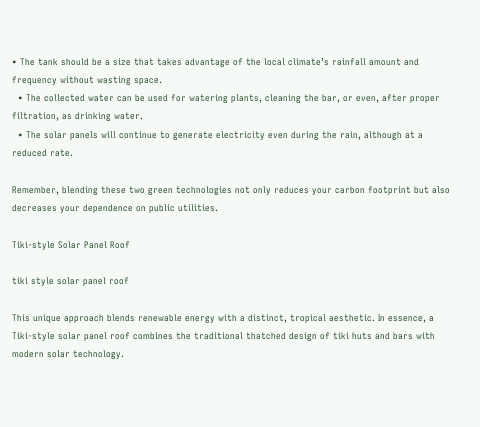• The tank should be a size that takes advantage of the local climate’s rainfall amount and frequency without wasting space.
  • The collected water can be used for watering plants, cleaning the bar, or even, after proper filtration, as drinking water.
  • The solar panels will continue to generate electricity even during the rain, although at a reduced rate.

Remember, blending these two green technologies not only reduces your carbon footprint but also decreases your dependence on public utilities.

Tiki-style Solar Panel Roof

tiki style solar panel roof

This unique approach blends renewable energy with a distinct, tropical aesthetic. In essence, a Tiki-style solar panel roof combines the traditional thatched design of tiki huts and bars with modern solar technology.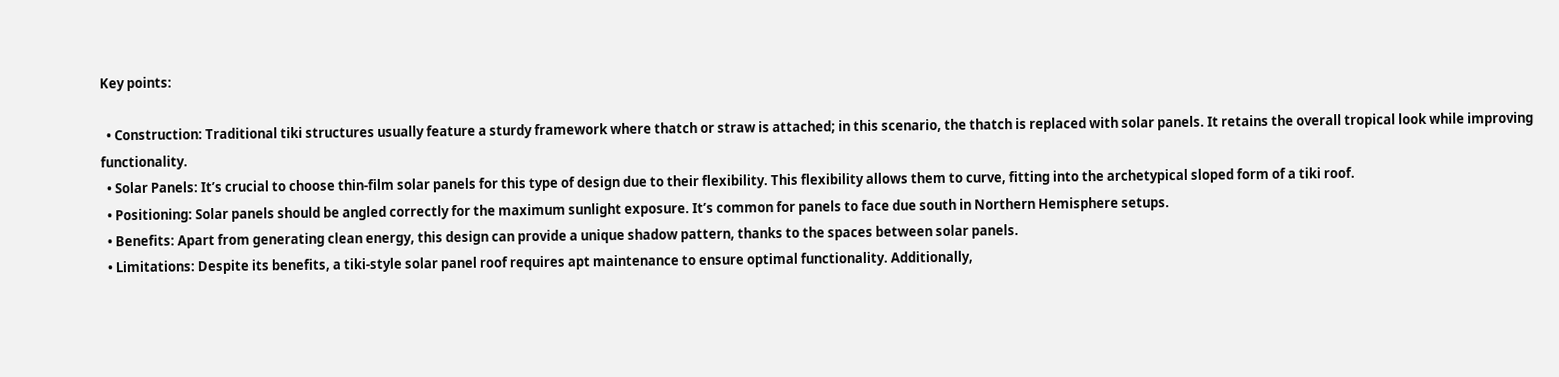Key points:

  • Construction: Traditional tiki structures usually feature a sturdy framework where thatch or straw is attached; in this scenario, the thatch is replaced with solar panels. It retains the overall tropical look while improving functionality.
  • Solar Panels: It’s crucial to choose thin-film solar panels for this type of design due to their flexibility. This flexibility allows them to curve, fitting into the archetypical sloped form of a tiki roof.
  • Positioning: Solar panels should be angled correctly for the maximum sunlight exposure. It’s common for panels to face due south in Northern Hemisphere setups.
  • Benefits: Apart from generating clean energy, this design can provide a unique shadow pattern, thanks to the spaces between solar panels.
  • Limitations: Despite its benefits, a tiki-style solar panel roof requires apt maintenance to ensure optimal functionality. Additionally,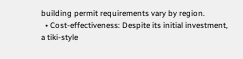building permit requirements vary by region.
  • Cost-effectiveness: Despite its initial investment, a tiki-style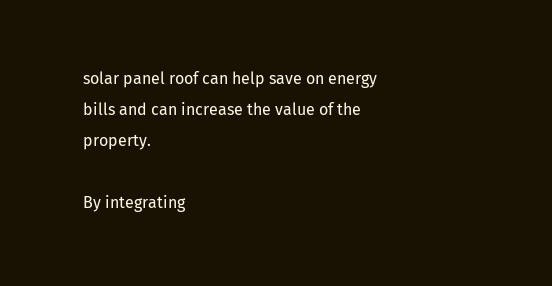solar panel roof can help save on energy bills and can increase the value of the property.

By integrating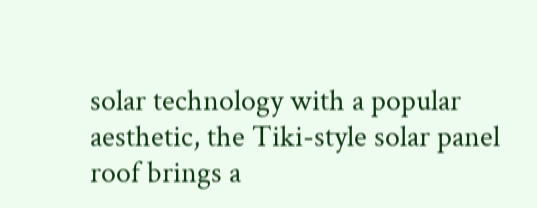solar technology with a popular aesthetic, the Tiki-style solar panel roof brings a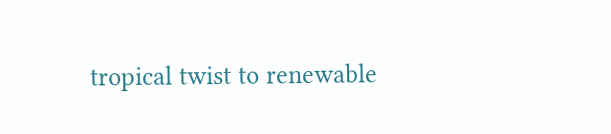tropical twist to renewable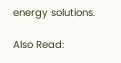energy solutions.

Also Read: